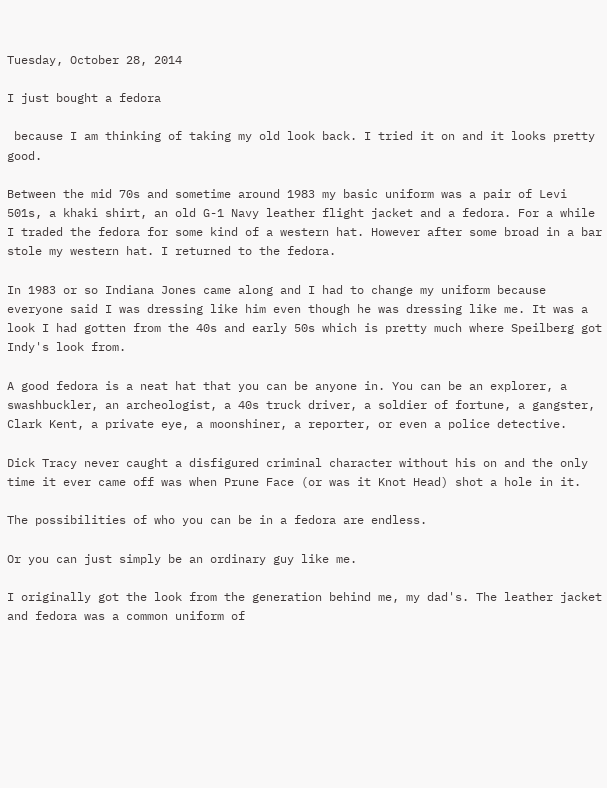Tuesday, October 28, 2014

I just bought a fedora

 because I am thinking of taking my old look back. I tried it on and it looks pretty good.

Between the mid 70s and sometime around 1983 my basic uniform was a pair of Levi 501s, a khaki shirt, an old G-1 Navy leather flight jacket and a fedora. For a while I traded the fedora for some kind of a western hat. However after some broad in a bar stole my western hat. I returned to the fedora.

In 1983 or so Indiana Jones came along and I had to change my uniform because everyone said I was dressing like him even though he was dressing like me. It was a look I had gotten from the 40s and early 50s which is pretty much where Speilberg got Indy's look from.

A good fedora is a neat hat that you can be anyone in. You can be an explorer, a swashbuckler, an archeologist, a 40s truck driver, a soldier of fortune, a gangster, Clark Kent, a private eye, a moonshiner, a reporter, or even a police detective.

Dick Tracy never caught a disfigured criminal character without his on and the only time it ever came off was when Prune Face (or was it Knot Head) shot a hole in it.

The possibilities of who you can be in a fedora are endless.

Or you can just simply be an ordinary guy like me.

I originally got the look from the generation behind me, my dad's. The leather jacket and fedora was a common uniform of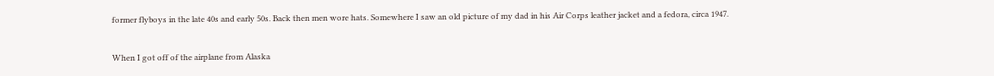former flyboys in the late 40s and early 50s. Back then men wore hats. Somewhere I saw an old picture of my dad in his Air Corps leather jacket and a fedora, circa 1947.

When I got off of the airplane from Alaska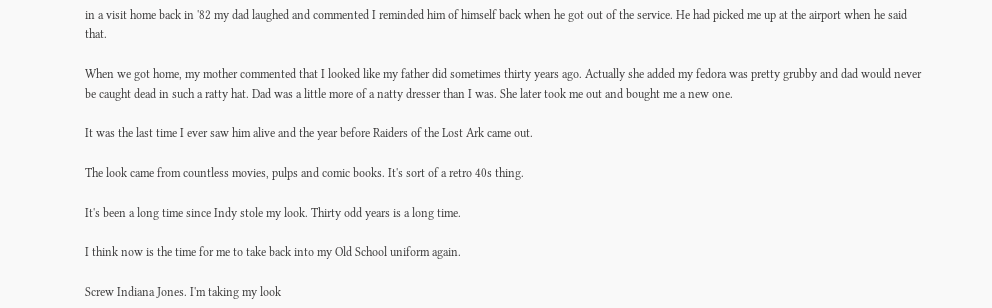in a visit home back in '82 my dad laughed and commented I reminded him of himself back when he got out of the service. He had picked me up at the airport when he said that.

When we got home, my mother commented that I looked like my father did sometimes thirty years ago. Actually she added my fedora was pretty grubby and dad would never be caught dead in such a ratty hat. Dad was a little more of a natty dresser than I was. She later took me out and bought me a new one.

It was the last time I ever saw him alive and the year before Raiders of the Lost Ark came out.

The look came from countless movies, pulps and comic books. It's sort of a retro 40s thing.

It's been a long time since Indy stole my look. Thirty odd years is a long time.

I think now is the time for me to take back into my Old School uniform again.

Screw Indiana Jones. I'm taking my look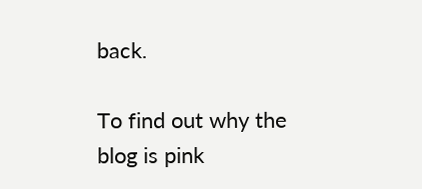back.

To find out why the blog is pink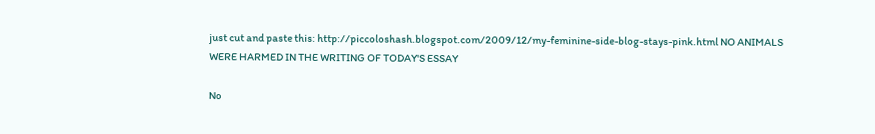just cut and paste this: http://piccoloshash.blogspot.com/2009/12/my-feminine-side-blog-stays-pink.html NO ANIMALS WERE HARMED IN THE WRITING OF TODAY'S ESSAY

No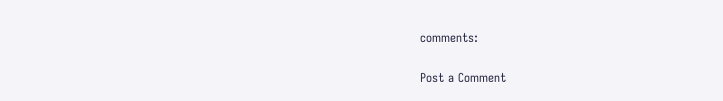comments:

Post a Comment